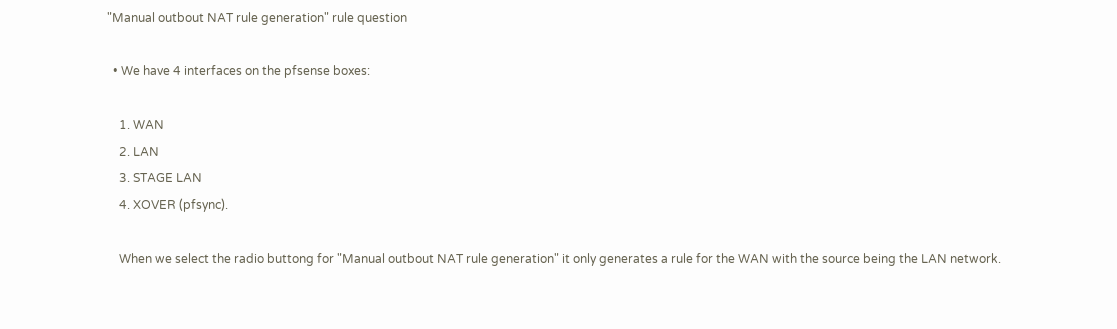"Manual outbout NAT rule generation" rule question

  • We have 4 interfaces on the pfsense boxes:

    1. WAN
    2. LAN
    3. STAGE LAN
    4. XOVER (pfsync).

    When we select the radio buttong for "Manual outbout NAT rule generation" it only generates a rule for the WAN with the source being the LAN network.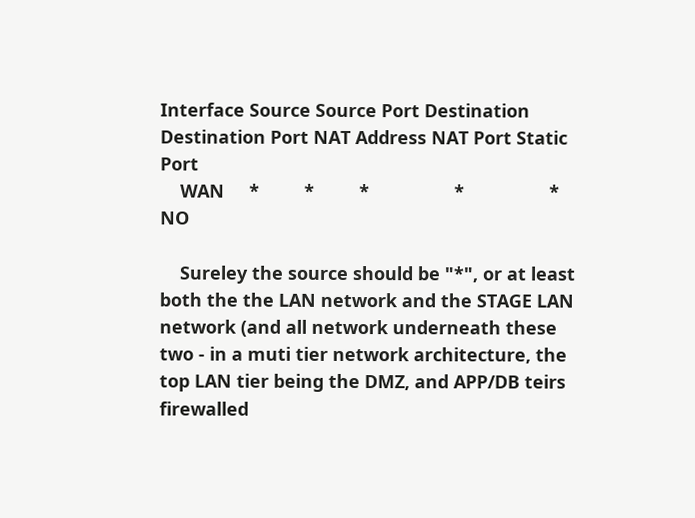Interface Source Source Port Destination Destination Port NAT Address NAT Port Static Port
    WAN     *         *         *                 *                 *              NO

    Sureley the source should be "*", or at least both the the LAN network and the STAGE LAN network (and all network underneath these two - in a muti tier network architecture, the top LAN tier being the DMZ, and APP/DB teirs firewalled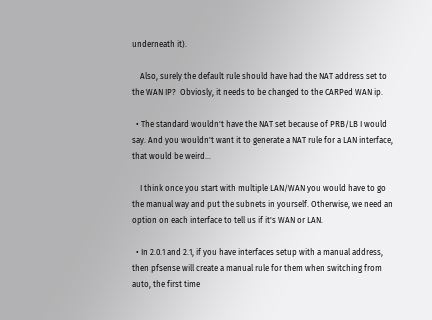underneath it).

    Also, surely the default rule should have had the NAT address set to the WAN IP?  Obviosly, it needs to be changed to the CARPed WAN ip.

  • The standard wouldn't have the NAT set because of PRB/LB I would say. And you wouldn't want it to generate a NAT rule for a LAN interface, that would be weird…

    I think once you start with multiple LAN/WAN you would have to go the manual way and put the subnets in yourself. Otherwise, we need an option on each interface to tell us if it's WAN or LAN.

  • In 2.0.1 and 2.1, if you have interfaces setup with a manual address, then pfsense will create a manual rule for them when switching from auto, the first time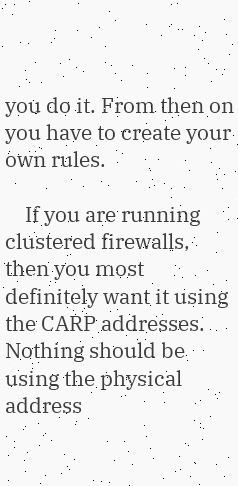you do it. From then on you have to create your own rules.

    If you are running clustered firewalls, then you most definitely want it using the CARP addresses. Nothing should be using the physical address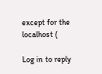except for the localhost (

Log in to reply